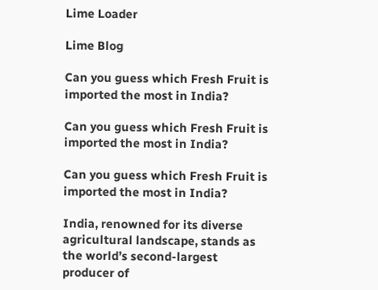Lime Loader

Lime Blog

Can you guess which Fresh Fruit is imported the most in India?

Can you guess which Fresh Fruit is imported the most in India?

Can you guess which Fresh Fruit is imported the most in India?

India, renowned for its diverse agricultural landscape, stands as the world’s second-largest producer of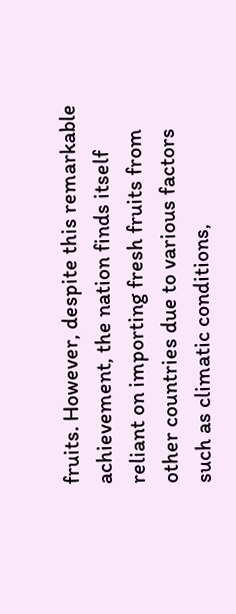fruits. However, despite this remarkable achievement, the nation finds itself reliant on importing fresh fruits from other countries due to various factors such as climatic conditions,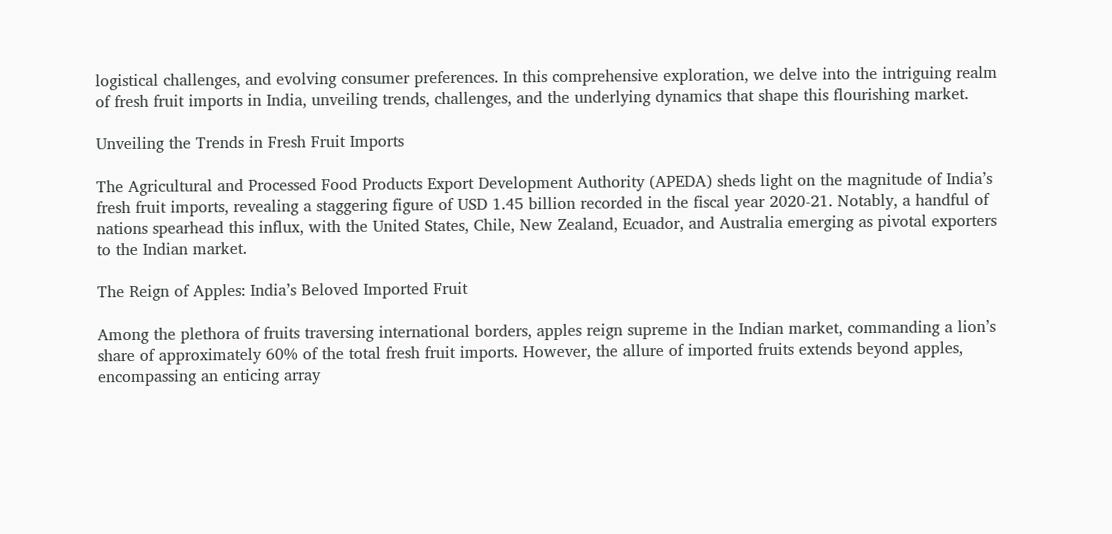logistical challenges, and evolving consumer preferences. In this comprehensive exploration, we delve into the intriguing realm of fresh fruit imports in India, unveiling trends, challenges, and the underlying dynamics that shape this flourishing market.

Unveiling the Trends in Fresh Fruit Imports

The Agricultural and Processed Food Products Export Development Authority (APEDA) sheds light on the magnitude of India’s fresh fruit imports, revealing a staggering figure of USD 1.45 billion recorded in the fiscal year 2020-21. Notably, a handful of nations spearhead this influx, with the United States, Chile, New Zealand, Ecuador, and Australia emerging as pivotal exporters to the Indian market.

The Reign of Apples: India’s Beloved Imported Fruit

Among the plethora of fruits traversing international borders, apples reign supreme in the Indian market, commanding a lion’s share of approximately 60% of the total fresh fruit imports. However, the allure of imported fruits extends beyond apples, encompassing an enticing array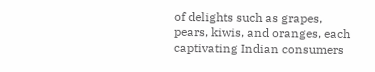of delights such as grapes, pears, kiwis, and oranges, each captivating Indian consumers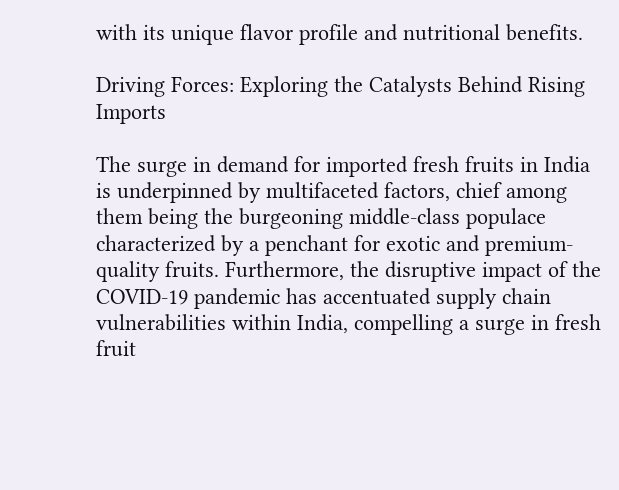with its unique flavor profile and nutritional benefits.

Driving Forces: Exploring the Catalysts Behind Rising Imports

The surge in demand for imported fresh fruits in India is underpinned by multifaceted factors, chief among them being the burgeoning middle-class populace characterized by a penchant for exotic and premium-quality fruits. Furthermore, the disruptive impact of the COVID-19 pandemic has accentuated supply chain vulnerabilities within India, compelling a surge in fresh fruit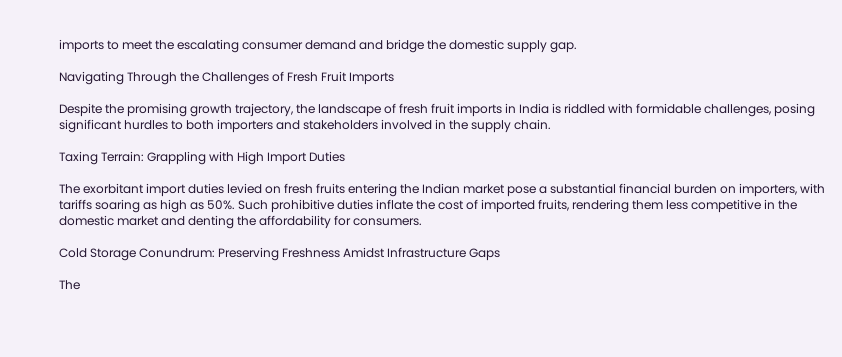imports to meet the escalating consumer demand and bridge the domestic supply gap.

Navigating Through the Challenges of Fresh Fruit Imports

Despite the promising growth trajectory, the landscape of fresh fruit imports in India is riddled with formidable challenges, posing significant hurdles to both importers and stakeholders involved in the supply chain.

Taxing Terrain: Grappling with High Import Duties

The exorbitant import duties levied on fresh fruits entering the Indian market pose a substantial financial burden on importers, with tariffs soaring as high as 50%. Such prohibitive duties inflate the cost of imported fruits, rendering them less competitive in the domestic market and denting the affordability for consumers.

Cold Storage Conundrum: Preserving Freshness Amidst Infrastructure Gaps

The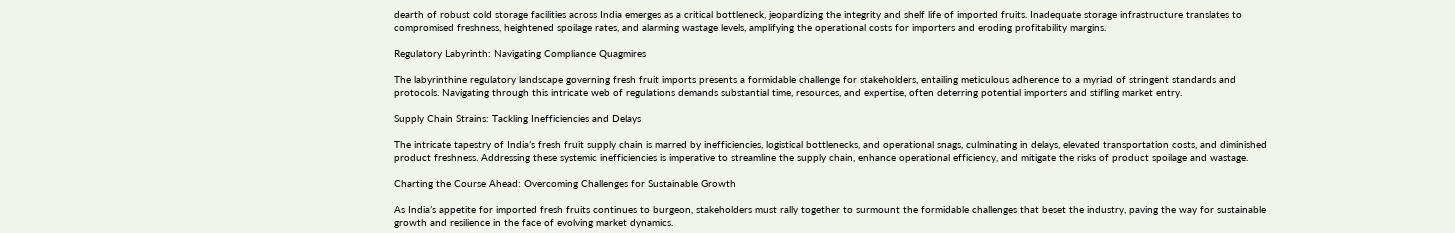dearth of robust cold storage facilities across India emerges as a critical bottleneck, jeopardizing the integrity and shelf life of imported fruits. Inadequate storage infrastructure translates to compromised freshness, heightened spoilage rates, and alarming wastage levels, amplifying the operational costs for importers and eroding profitability margins.

Regulatory Labyrinth: Navigating Compliance Quagmires

The labyrinthine regulatory landscape governing fresh fruit imports presents a formidable challenge for stakeholders, entailing meticulous adherence to a myriad of stringent standards and protocols. Navigating through this intricate web of regulations demands substantial time, resources, and expertise, often deterring potential importers and stifling market entry.

Supply Chain Strains: Tackling Inefficiencies and Delays

The intricate tapestry of India’s fresh fruit supply chain is marred by inefficiencies, logistical bottlenecks, and operational snags, culminating in delays, elevated transportation costs, and diminished product freshness. Addressing these systemic inefficiencies is imperative to streamline the supply chain, enhance operational efficiency, and mitigate the risks of product spoilage and wastage.

Charting the Course Ahead: Overcoming Challenges for Sustainable Growth

As India’s appetite for imported fresh fruits continues to burgeon, stakeholders must rally together to surmount the formidable challenges that beset the industry, paving the way for sustainable growth and resilience in the face of evolving market dynamics.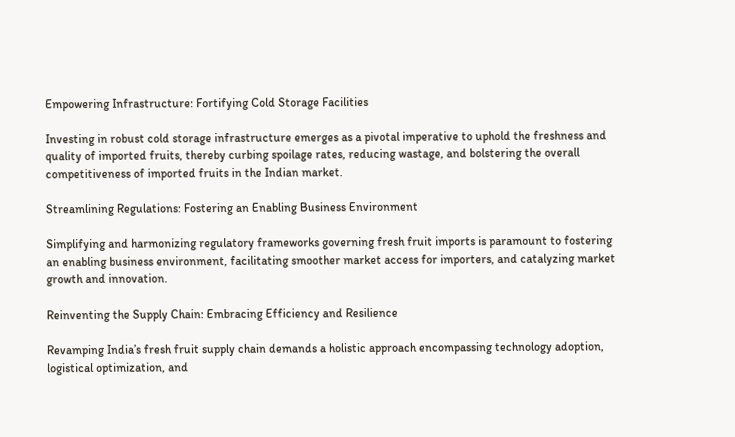Empowering Infrastructure: Fortifying Cold Storage Facilities

Investing in robust cold storage infrastructure emerges as a pivotal imperative to uphold the freshness and quality of imported fruits, thereby curbing spoilage rates, reducing wastage, and bolstering the overall competitiveness of imported fruits in the Indian market.

Streamlining Regulations: Fostering an Enabling Business Environment

Simplifying and harmonizing regulatory frameworks governing fresh fruit imports is paramount to fostering an enabling business environment, facilitating smoother market access for importers, and catalyzing market growth and innovation.

Reinventing the Supply Chain: Embracing Efficiency and Resilience

Revamping India’s fresh fruit supply chain demands a holistic approach encompassing technology adoption, logistical optimization, and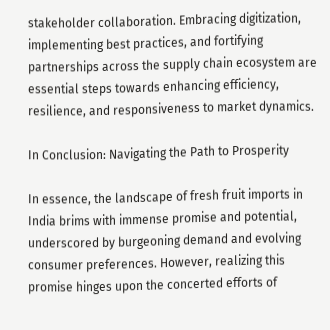stakeholder collaboration. Embracing digitization, implementing best practices, and fortifying partnerships across the supply chain ecosystem are essential steps towards enhancing efficiency, resilience, and responsiveness to market dynamics.

In Conclusion: Navigating the Path to Prosperity

In essence, the landscape of fresh fruit imports in India brims with immense promise and potential, underscored by burgeoning demand and evolving consumer preferences. However, realizing this promise hinges upon the concerted efforts of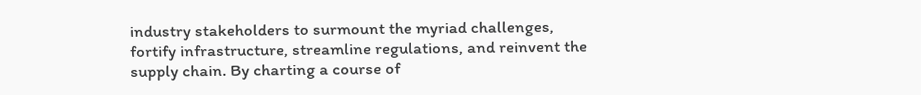industry stakeholders to surmount the myriad challenges, fortify infrastructure, streamline regulations, and reinvent the supply chain. By charting a course of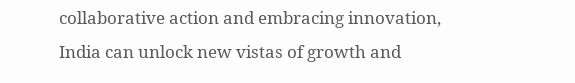collaborative action and embracing innovation, India can unlock new vistas of growth and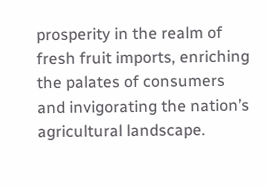prosperity in the realm of fresh fruit imports, enriching the palates of consumers and invigorating the nation’s agricultural landscape.